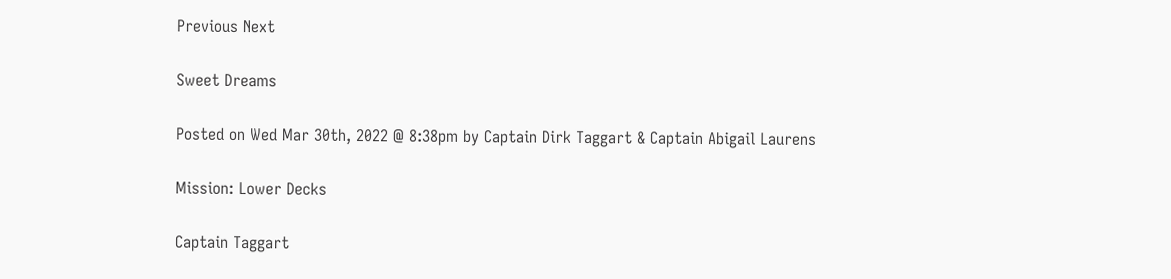Previous Next

Sweet Dreams

Posted on Wed Mar 30th, 2022 @ 8:38pm by Captain Dirk Taggart & Captain Abigail Laurens

Mission: Lower Decks

Captain Taggart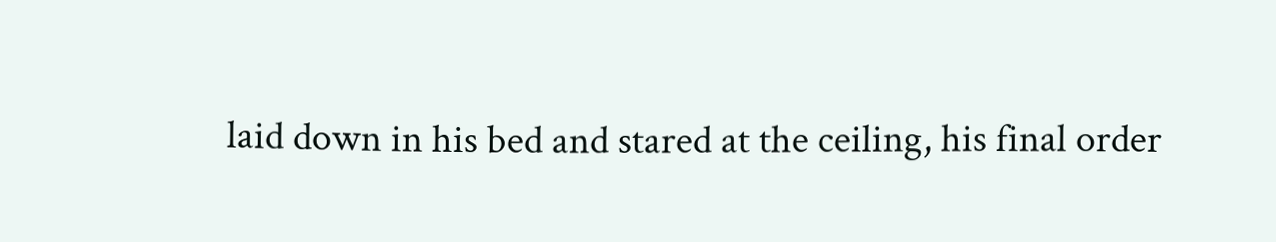laid down in his bed and stared at the ceiling, his final order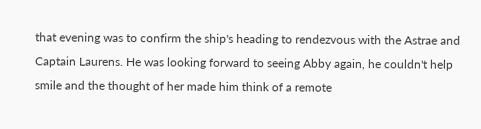that evening was to confirm the ship's heading to rendezvous with the Astrae and Captain Laurens. He was looking forward to seeing Abby again, he couldn't help smile and the thought of her made him think of a remote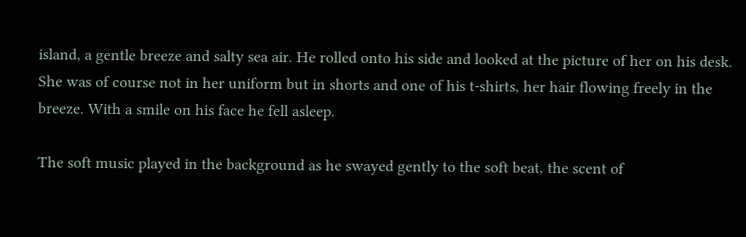island, a gentle breeze and salty sea air. He rolled onto his side and looked at the picture of her on his desk. She was of course not in her uniform but in shorts and one of his t-shirts, her hair flowing freely in the breeze. With a smile on his face he fell asleep.

The soft music played in the background as he swayed gently to the soft beat, the scent of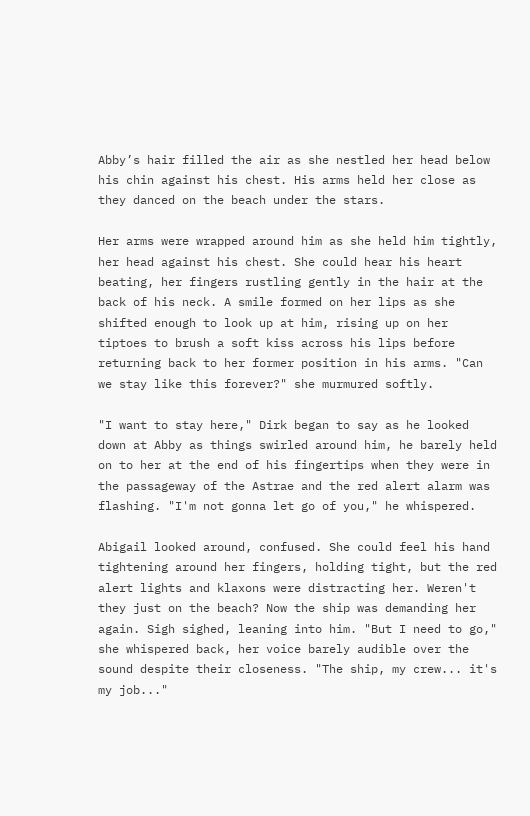Abby’s hair filled the air as she nestled her head below his chin against his chest. His arms held her close as they danced on the beach under the stars.

Her arms were wrapped around him as she held him tightly, her head against his chest. She could hear his heart beating, her fingers rustling gently in the hair at the back of his neck. A smile formed on her lips as she shifted enough to look up at him, rising up on her tiptoes to brush a soft kiss across his lips before returning back to her former position in his arms. "Can we stay like this forever?" she murmured softly.

"I want to stay here," Dirk began to say as he looked down at Abby as things swirled around him, he barely held on to her at the end of his fingertips when they were in the passageway of the Astrae and the red alert alarm was flashing. "I'm not gonna let go of you," he whispered.

Abigail looked around, confused. She could feel his hand tightening around her fingers, holding tight, but the red alert lights and klaxons were distracting her. Weren't they just on the beach? Now the ship was demanding her again. Sigh sighed, leaning into him. "But I need to go," she whispered back, her voice barely audible over the sound despite their closeness. "The ship, my crew... it's my job..."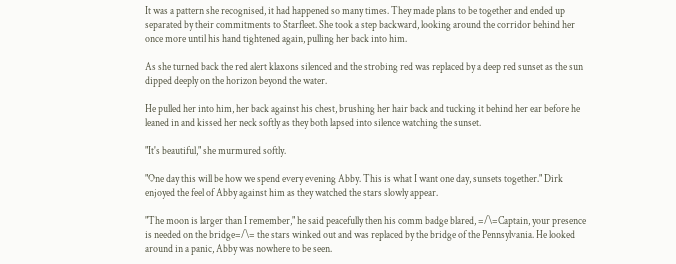It was a pattern she recognised, it had happened so many times. They made plans to be together and ended up separated by their commitments to Starfleet. She took a step backward, looking around the corridor behind her once more until his hand tightened again, pulling her back into him.

As she turned back the red alert klaxons silenced and the strobing red was replaced by a deep red sunset as the sun dipped deeply on the horizon beyond the water.

He pulled her into him, her back against his chest, brushing her hair back and tucking it behind her ear before he leaned in and kissed her neck softly as they both lapsed into silence watching the sunset.

"It's beautiful," she murmured softly.

"One day this will be how we spend every evening Abby. This is what I want one day, sunsets together." Dirk enjoyed the feel of Abby against him as they watched the stars slowly appear.

"The moon is larger than I remember," he said peacefully then his comm badge blared, =/\=Captain, your presence is needed on the bridge=/\= the stars winked out and was replaced by the bridge of the Pennsylvania. He looked around in a panic, Abby was nowhere to be seen.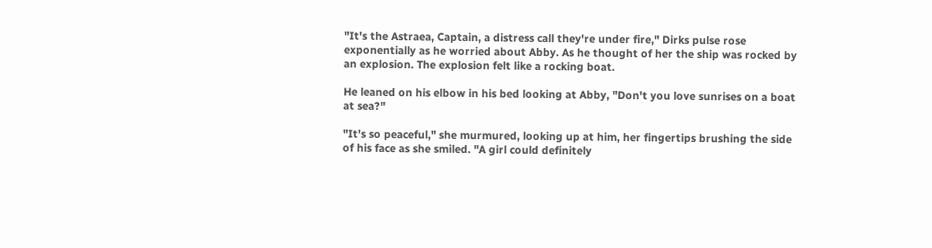"It's the Astraea, Captain, a distress call they're under fire," Dirks pulse rose exponentially as he worried about Abby. As he thought of her the ship was rocked by an explosion. The explosion felt like a rocking boat.

He leaned on his elbow in his bed looking at Abby, "Don't you love sunrises on a boat at sea?"

"It's so peaceful," she murmured, looking up at him, her fingertips brushing the side of his face as she smiled. "A girl could definitely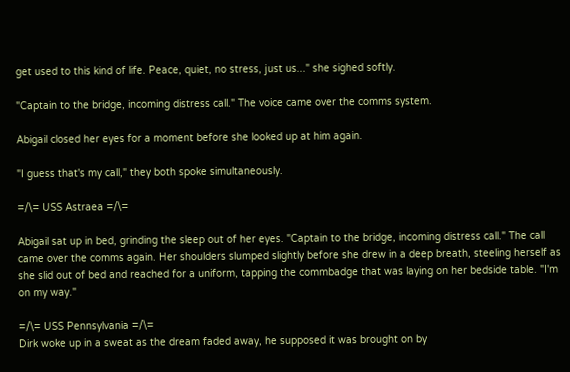get used to this kind of life. Peace, quiet, no stress, just us..." she sighed softly.

"Captain to the bridge, incoming distress call." The voice came over the comms system.

Abigail closed her eyes for a moment before she looked up at him again.

"I guess that's my call," they both spoke simultaneously.

=/\= USS Astraea =/\=

Abigail sat up in bed, grinding the sleep out of her eyes. "Captain to the bridge, incoming distress call." The call came over the comms again. Her shoulders slumped slightly before she drew in a deep breath, steeling herself as she slid out of bed and reached for a uniform, tapping the commbadge that was laying on her bedside table. "I'm on my way."

=/\= USS Pennsylvania =/\=
Dirk woke up in a sweat as the dream faded away, he supposed it was brought on by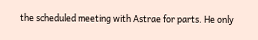the scheduled meeting with Astrae for parts. He only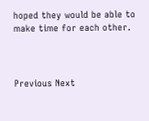hoped they would be able to make time for each other.



Previous Next